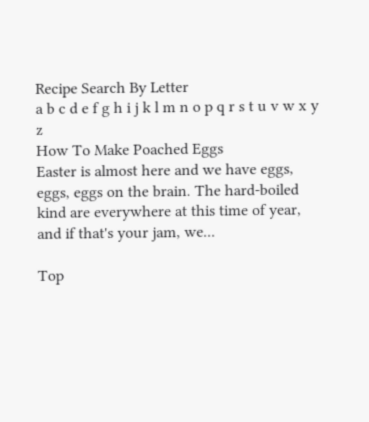Recipe Search By Letter
a b c d e f g h i j k l m n o p q r s t u v w x y z
How To Make Poached Eggs
Easter is almost here and we have eggs, eggs, eggs on the brain. The hard-boiled kind are everywhere at this time of year, and if that's your jam, we...

Top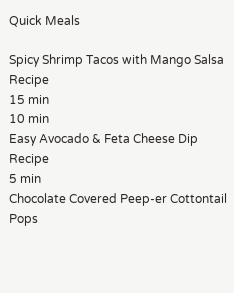Quick Meals

Spicy Shrimp Tacos with Mango Salsa Recipe
15 min
10 min
Easy Avocado & Feta Cheese Dip Recipe
5 min
Chocolate Covered Peep-er Cottontail Pops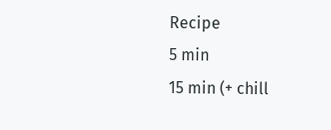Recipe
5 min
15 min (+ chill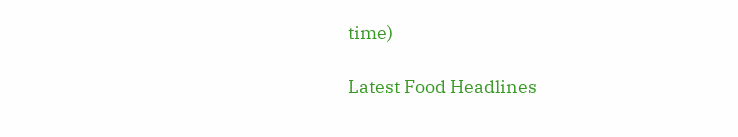time)

Latest Food Headlines